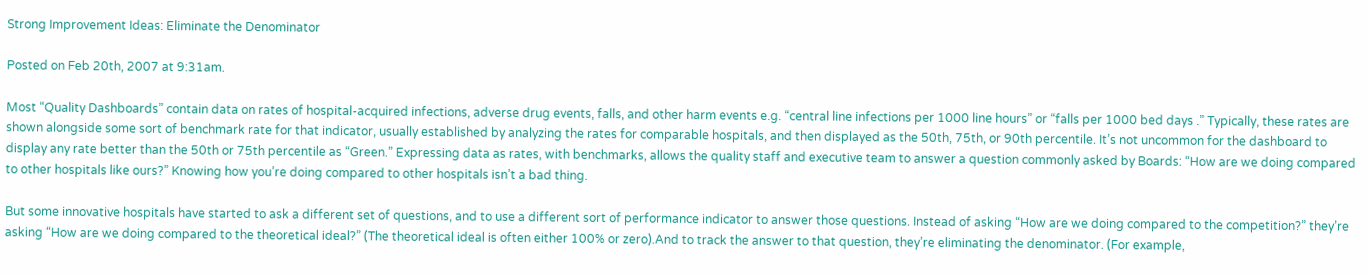Strong Improvement Ideas: Eliminate the Denominator

Posted on Feb 20th, 2007 at 9:31am.

Most “Quality Dashboards” contain data on rates of hospital-acquired infections, adverse drug events, falls, and other harm events e.g. “central line infections per 1000 line hours” or “falls per 1000 bed days .” Typically, these rates are shown alongside some sort of benchmark rate for that indicator, usually established by analyzing the rates for comparable hospitals, and then displayed as the 50th, 75th, or 90th percentile. It’s not uncommon for the dashboard to display any rate better than the 50th or 75th percentile as “Green.” Expressing data as rates, with benchmarks, allows the quality staff and executive team to answer a question commonly asked by Boards: “How are we doing compared to other hospitals like ours?” Knowing how you’re doing compared to other hospitals isn’t a bad thing.

But some innovative hospitals have started to ask a different set of questions, and to use a different sort of performance indicator to answer those questions. Instead of asking “How are we doing compared to the competition?” they’re asking “How are we doing compared to the theoretical ideal?” (The theoretical ideal is often either 100% or zero).And to track the answer to that question, they’re eliminating the denominator. (For example,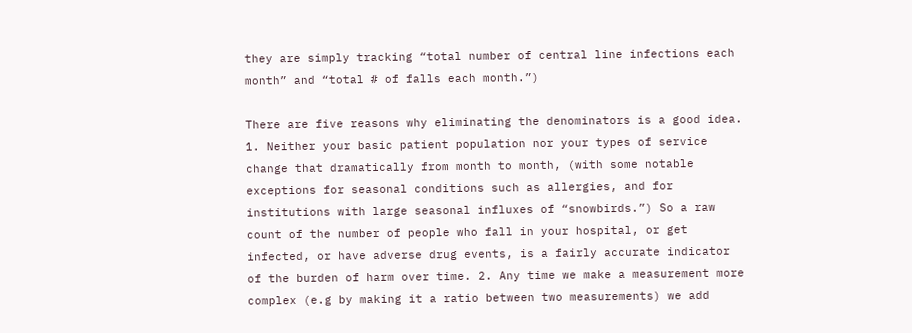they are simply tracking “total number of central line infections each month” and “total # of falls each month.”)

There are five reasons why eliminating the denominators is a good idea. 1. Neither your basic patient population nor your types of service change that dramatically from month to month, (with some notable exceptions for seasonal conditions such as allergies, and for institutions with large seasonal influxes of “snowbirds.”) So a raw count of the number of people who fall in your hospital, or get infected, or have adverse drug events, is a fairly accurate indicator of the burden of harm over time. 2. Any time we make a measurement more complex (e.g by making it a ratio between two measurements) we add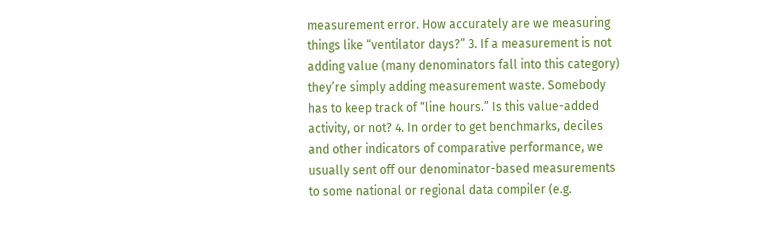measurement error. How accurately are we measuring things like “ventilator days?” 3. If a measurement is not adding value (many denominators fall into this category) they’re simply adding measurement waste. Somebody has to keep track of “line hours.” Is this value-added activity, or not? 4. In order to get benchmarks, deciles and other indicators of comparative performance, we usually sent off our denominator-based measurements to some national or regional data compiler (e.g.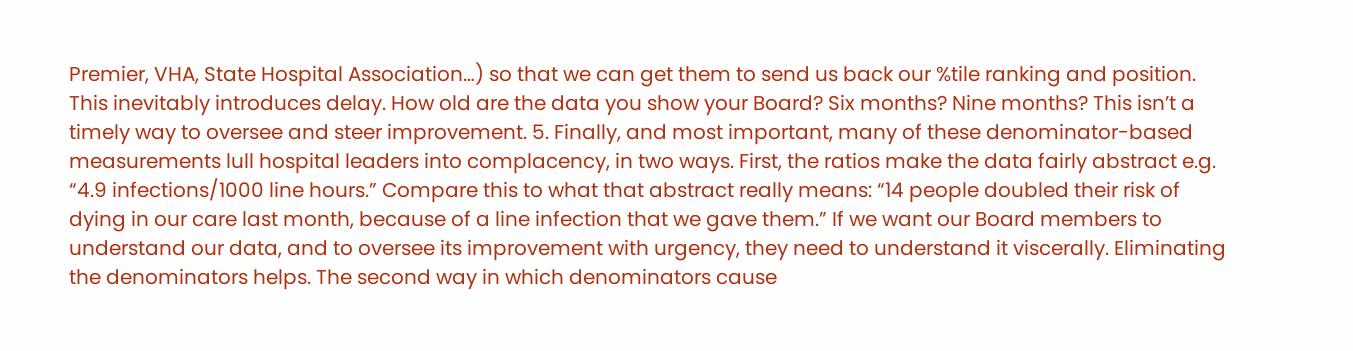Premier, VHA, State Hospital Association…) so that we can get them to send us back our %tile ranking and position. This inevitably introduces delay. How old are the data you show your Board? Six months? Nine months? This isn’t a timely way to oversee and steer improvement. 5. Finally, and most important, many of these denominator-based measurements lull hospital leaders into complacency, in two ways. First, the ratios make the data fairly abstract e.g. “4.9 infections/1000 line hours.” Compare this to what that abstract really means: “14 people doubled their risk of dying in our care last month, because of a line infection that we gave them.” If we want our Board members to understand our data, and to oversee its improvement with urgency, they need to understand it viscerally. Eliminating the denominators helps. The second way in which denominators cause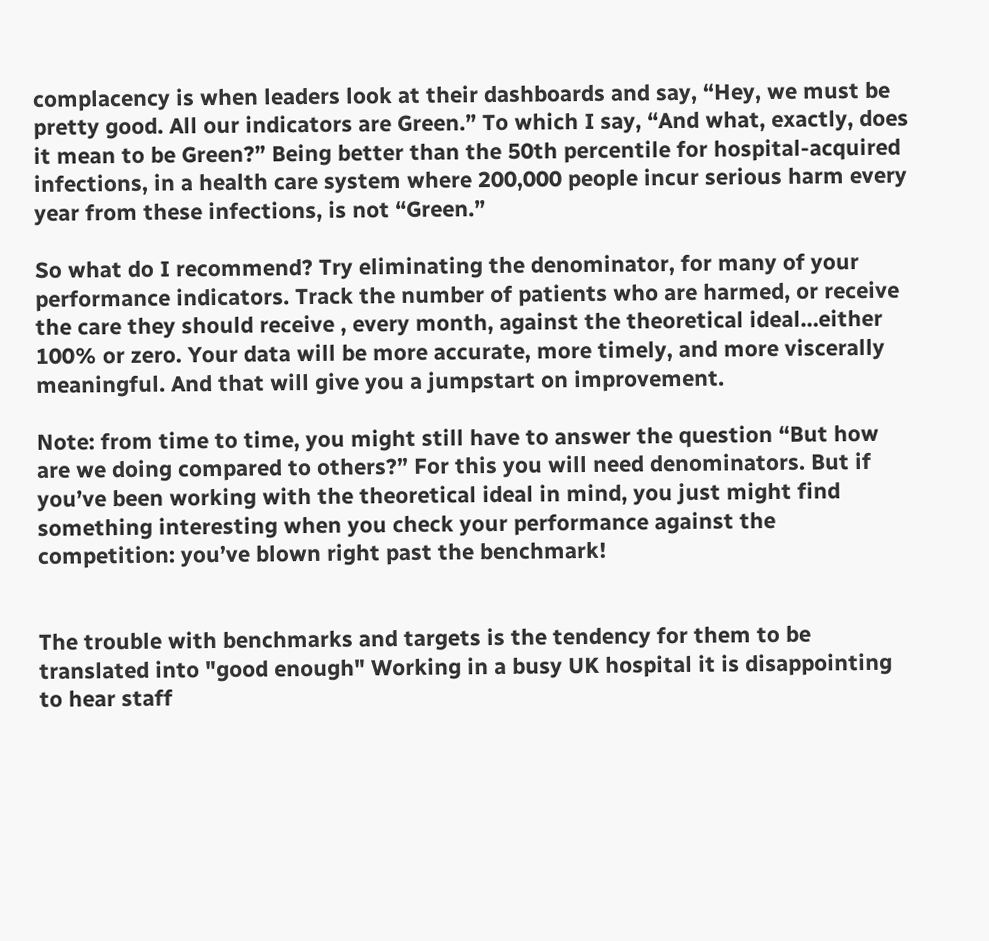complacency is when leaders look at their dashboards and say, “Hey, we must be pretty good. All our indicators are Green.” To which I say, “And what, exactly, does it mean to be Green?” Being better than the 50th percentile for hospital-acquired infections, in a health care system where 200,000 people incur serious harm every year from these infections, is not “Green.”

So what do I recommend? Try eliminating the denominator, for many of your performance indicators. Track the number of patients who are harmed, or receive the care they should receive , every month, against the theoretical ideal…either 100% or zero. Your data will be more accurate, more timely, and more viscerally meaningful. And that will give you a jumpstart on improvement.

Note: from time to time, you might still have to answer the question “But how are we doing compared to others?” For this you will need denominators. But if you’ve been working with the theoretical ideal in mind, you just might find something interesting when you check your performance against the competition: you’ve blown right past the benchmark!


The trouble with benchmarks and targets is the tendency for them to be translated into "good enough" Working in a busy UK hospital it is disappointing to hear staff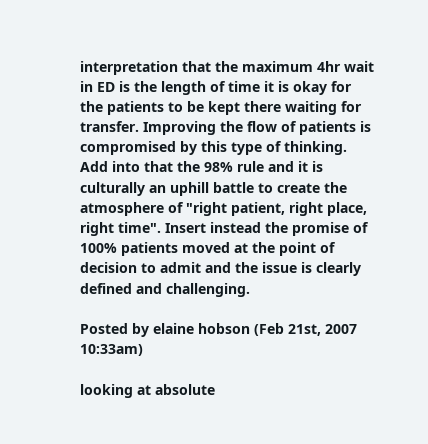interpretation that the maximum 4hr wait in ED is the length of time it is okay for the patients to be kept there waiting for transfer. Improving the flow of patients is compromised by this type of thinking. Add into that the 98% rule and it is culturally an uphill battle to create the atmosphere of "right patient, right place, right time". Insert instead the promise of 100% patients moved at the point of decision to admit and the issue is clearly defined and challenging.

Posted by elaine hobson (Feb 21st, 2007 10:33am)

looking at absolute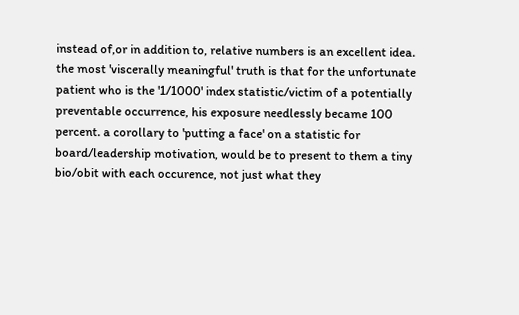instead of,or in addition to, relative numbers is an excellent idea. the most 'viscerally meaningful' truth is that for the unfortunate patient who is the '1/1000' index statistic/victim of a potentially preventable occurrence, his exposure needlessly became 100 percent. a corollary to 'putting a face' on a statistic for board/leadership motivation, would be to present to them a tiny bio/obit with each occurence, not just what they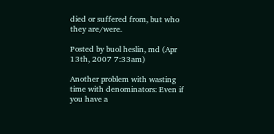died or suffered from, but who they are/were.

Posted by buol heslin, md (Apr 13th, 2007 7:33am)

Another problem with wasting time with denominators: Even if you have a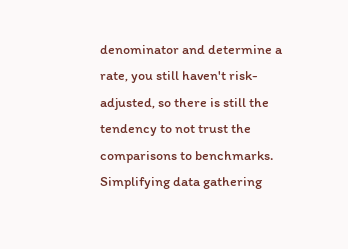denominator and determine a rate, you still haven't risk-adjusted, so there is still the tendency to not trust the comparisons to benchmarks. Simplifying data gathering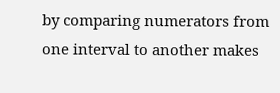by comparing numerators from one interval to another makes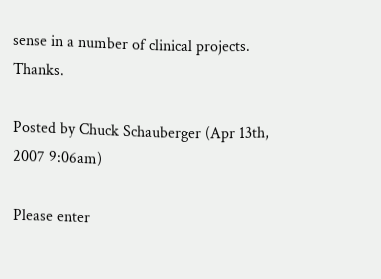sense in a number of clinical projects. Thanks.

Posted by Chuck Schauberger (Apr 13th, 2007 9:06am)

Please enter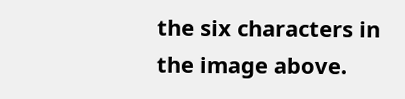the six characters in the image above.